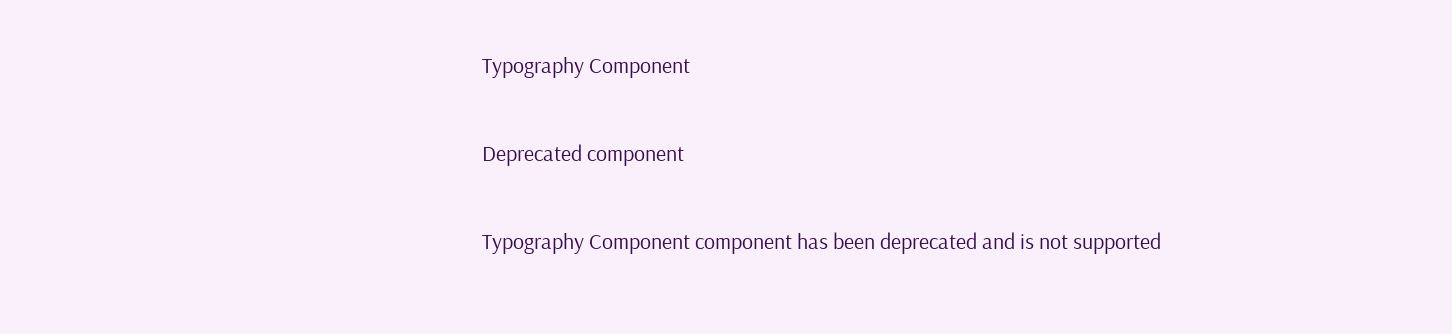Typography Component

Deprecated component

Typography Component component has been deprecated and is not supported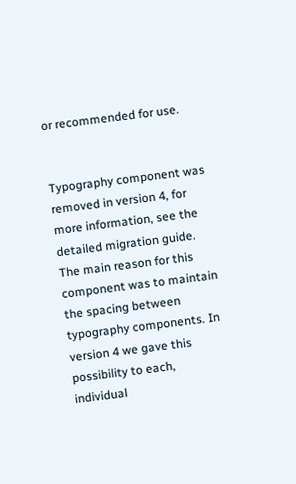or recommended for use.


Typography component was removed in version 4, for more information, see the detailed migration guide. The main reason for this component was to maintain the spacing between typography components. In version 4 we gave this possibility to each, individual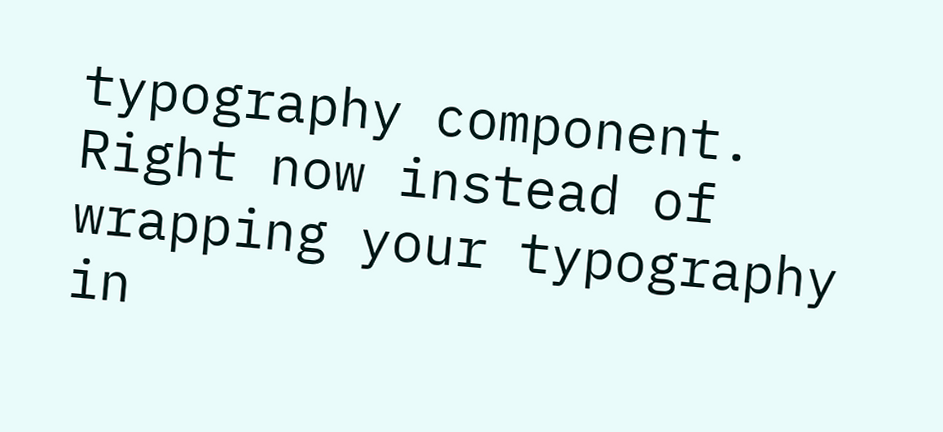typography component. Right now instead of wrapping your typography in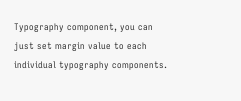Typography component, you can just set margin value to each individual typography components.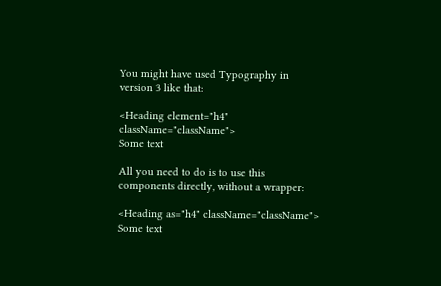You might have used Typography in version 3 like that:

<Heading element="h4" className="className">
Some text

All you need to do is to use this components directly, without a wrapper:

<Heading as="h4" className="className">
Some text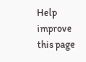Help improve this page